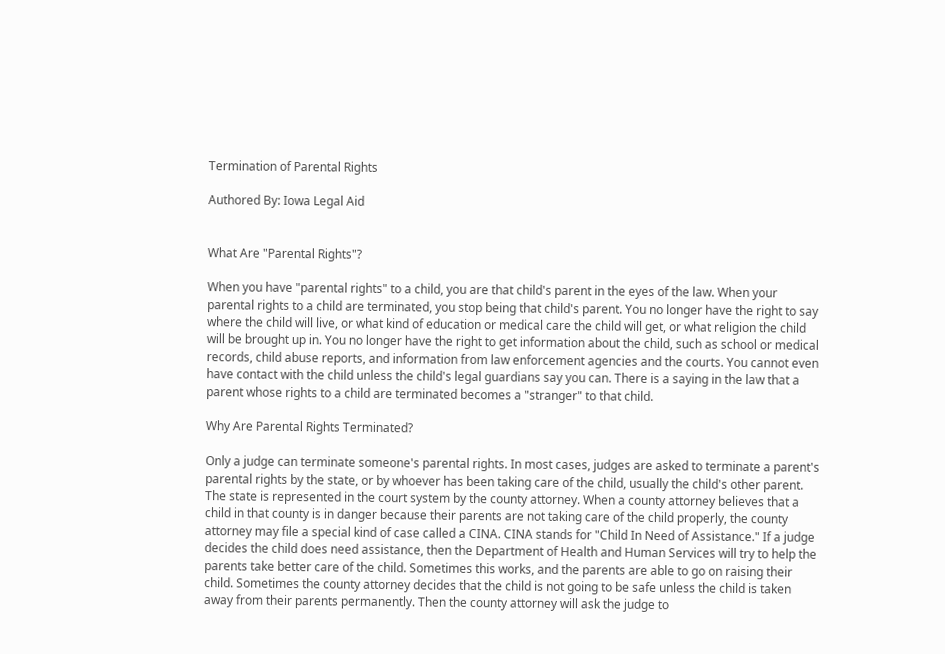Termination of Parental Rights

Authored By: Iowa Legal Aid


What Are "Parental Rights"?

When you have "parental rights" to a child, you are that child's parent in the eyes of the law. When your parental rights to a child are terminated, you stop being that child's parent. You no longer have the right to say where the child will live, or what kind of education or medical care the child will get, or what religion the child will be brought up in. You no longer have the right to get information about the child, such as school or medical records, child abuse reports, and information from law enforcement agencies and the courts. You cannot even have contact with the child unless the child's legal guardians say you can. There is a saying in the law that a parent whose rights to a child are terminated becomes a "stranger" to that child.

Why Are Parental Rights Terminated?

Only a judge can terminate someone's parental rights. In most cases, judges are asked to terminate a parent's parental rights by the state, or by whoever has been taking care of the child, usually the child's other parent.
The state is represented in the court system by the county attorney. When a county attorney believes that a child in that county is in danger because their parents are not taking care of the child properly, the county attorney may file a special kind of case called a CINA. CINA stands for "Child In Need of Assistance." If a judge decides the child does need assistance, then the Department of Health and Human Services will try to help the parents take better care of the child. Sometimes this works, and the parents are able to go on raising their child. Sometimes the county attorney decides that the child is not going to be safe unless the child is taken away from their parents permanently. Then the county attorney will ask the judge to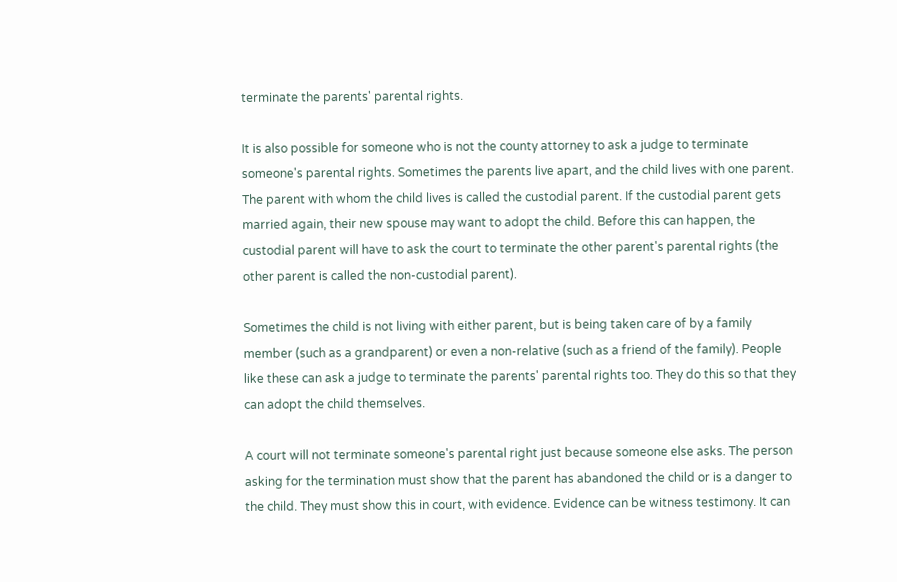terminate the parents' parental rights.

It is also possible for someone who is not the county attorney to ask a judge to terminate someone's parental rights. Sometimes the parents live apart, and the child lives with one parent. The parent with whom the child lives is called the custodial parent. If the custodial parent gets married again, their new spouse may want to adopt the child. Before this can happen, the custodial parent will have to ask the court to terminate the other parent's parental rights (the other parent is called the non-custodial parent).

Sometimes the child is not living with either parent, but is being taken care of by a family member (such as a grandparent) or even a non-relative (such as a friend of the family). People like these can ask a judge to terminate the parents' parental rights too. They do this so that they can adopt the child themselves.

A court will not terminate someone's parental right just because someone else asks. The person asking for the termination must show that the parent has abandoned the child or is a danger to the child. They must show this in court, with evidence. Evidence can be witness testimony. It can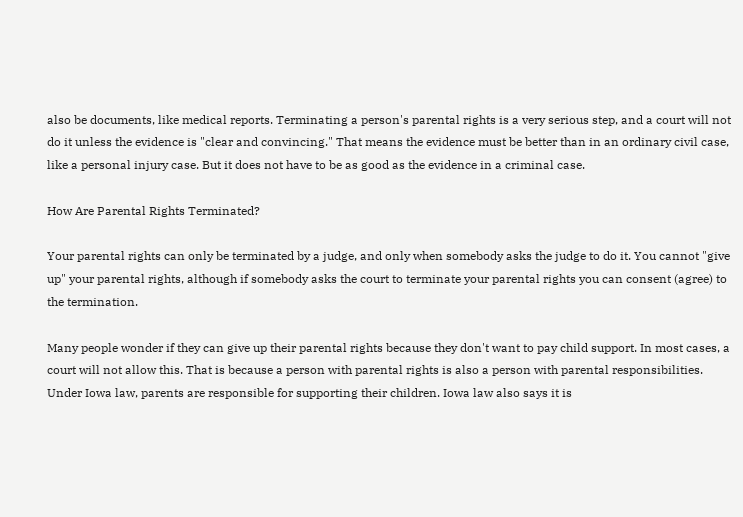also be documents, like medical reports. Terminating a person's parental rights is a very serious step, and a court will not do it unless the evidence is "clear and convincing." That means the evidence must be better than in an ordinary civil case, like a personal injury case. But it does not have to be as good as the evidence in a criminal case.

How Are Parental Rights Terminated?

Your parental rights can only be terminated by a judge, and only when somebody asks the judge to do it. You cannot "give up" your parental rights, although if somebody asks the court to terminate your parental rights you can consent (agree) to the termination.

Many people wonder if they can give up their parental rights because they don't want to pay child support. In most cases, a court will not allow this. That is because a person with parental rights is also a person with parental responsibilities. Under Iowa law, parents are responsible for supporting their children. Iowa law also says it is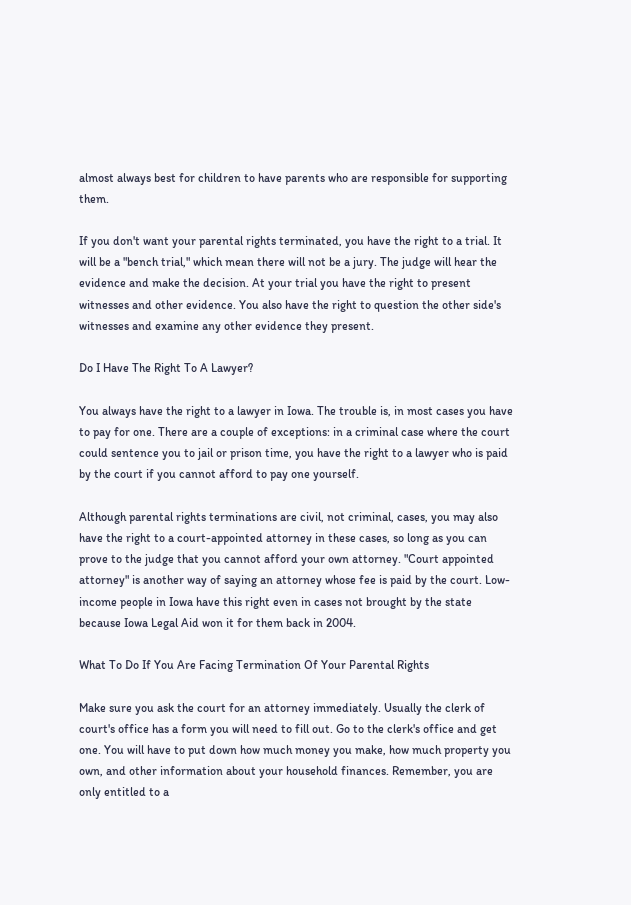almost always best for children to have parents who are responsible for supporting them.

If you don't want your parental rights terminated, you have the right to a trial. It will be a "bench trial," which mean there will not be a jury. The judge will hear the evidence and make the decision. At your trial you have the right to present witnesses and other evidence. You also have the right to question the other side's witnesses and examine any other evidence they present.

Do I Have The Right To A Lawyer?

You always have the right to a lawyer in Iowa. The trouble is, in most cases you have to pay for one. There are a couple of exceptions: in a criminal case where the court could sentence you to jail or prison time, you have the right to a lawyer who is paid by the court if you cannot afford to pay one yourself.

Although parental rights terminations are civil, not criminal, cases, you may also have the right to a court-appointed attorney in these cases, so long as you can prove to the judge that you cannot afford your own attorney. "Court appointed attorney" is another way of saying an attorney whose fee is paid by the court. Low-income people in Iowa have this right even in cases not brought by the state because Iowa Legal Aid won it for them back in 2004.

What To Do If You Are Facing Termination Of Your Parental Rights

Make sure you ask the court for an attorney immediately. Usually the clerk of court's office has a form you will need to fill out. Go to the clerk's office and get one. You will have to put down how much money you make, how much property you own, and other information about your household finances. Remember, you are only entitled to a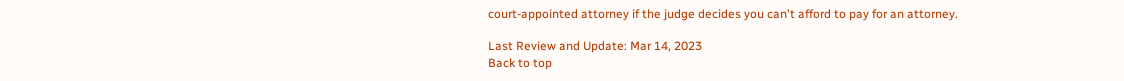court-appointed attorney if the judge decides you can't afford to pay for an attorney.

Last Review and Update: Mar 14, 2023
Back to top